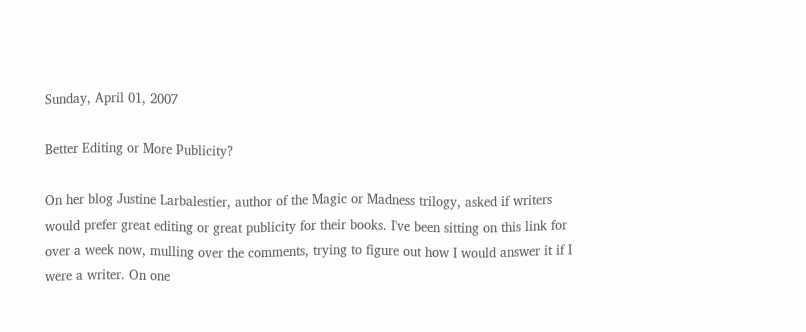Sunday, April 01, 2007

Better Editing or More Publicity?

On her blog Justine Larbalestier, author of the Magic or Madness trilogy, asked if writers would prefer great editing or great publicity for their books. I've been sitting on this link for over a week now, mulling over the comments, trying to figure out how I would answer it if I were a writer. On one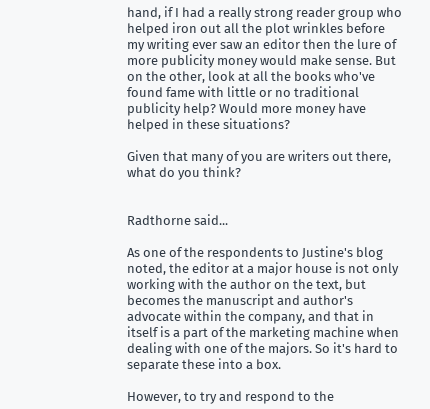hand, if I had a really strong reader group who helped iron out all the plot wrinkles before my writing ever saw an editor then the lure of more publicity money would make sense. But on the other, look at all the books who've found fame with little or no traditional publicity help? Would more money have helped in these situations?

Given that many of you are writers out there, what do you think?


Radthorne said...

As one of the respondents to Justine's blog noted, the editor at a major house is not only working with the author on the text, but becomes the manuscript and author's advocate within the company, and that in itself is a part of the marketing machine when dealing with one of the majors. So it's hard to separate these into a box.

However, to try and respond to the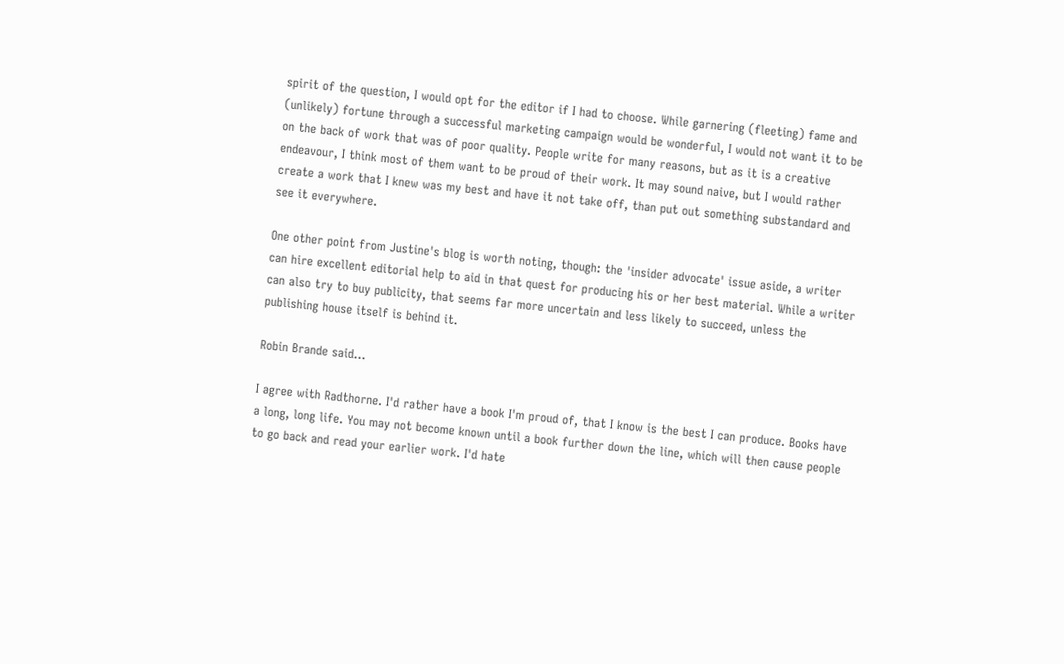spirit of the question, I would opt for the editor if I had to choose. While garnering (fleeting) fame and (unlikely) fortune through a successful marketing campaign would be wonderful, I would not want it to be on the back of work that was of poor quality. People write for many reasons, but as it is a creative endeavour, I think most of them want to be proud of their work. It may sound naive, but I would rather create a work that I knew was my best and have it not take off, than put out something substandard and see it everywhere.

One other point from Justine's blog is worth noting, though: the 'insider advocate' issue aside, a writer can hire excellent editorial help to aid in that quest for producing his or her best material. While a writer can also try to buy publicity, that seems far more uncertain and less likely to succeed, unless the publishing house itself is behind it.

Robin Brande said...

I agree with Radthorne. I'd rather have a book I'm proud of, that I know is the best I can produce. Books have a long, long life. You may not become known until a book further down the line, which will then cause people to go back and read your earlier work. I'd hate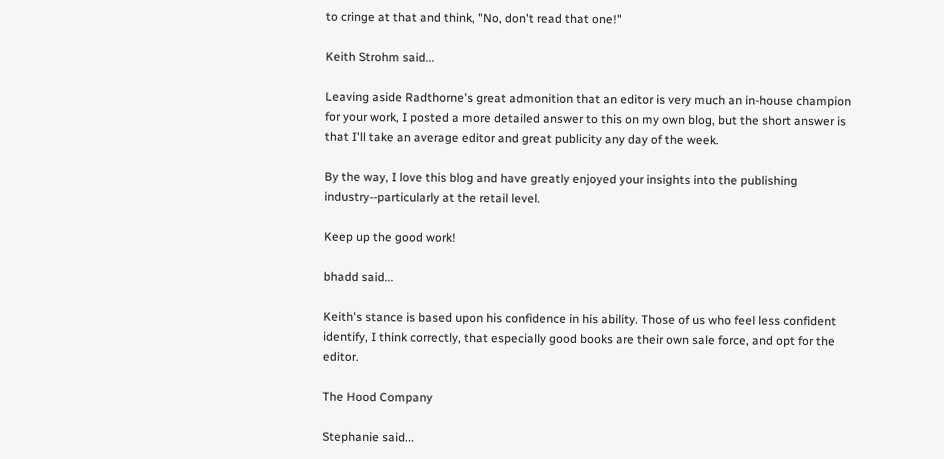to cringe at that and think, "No, don't read that one!"

Keith Strohm said...

Leaving aside Radthorne's great admonition that an editor is very much an in-house champion for your work, I posted a more detailed answer to this on my own blog, but the short answer is that I'll take an average editor and great publicity any day of the week.

By the way, I love this blog and have greatly enjoyed your insights into the publishing industry--particularly at the retail level.

Keep up the good work!

bhadd said...

Keith's stance is based upon his confidence in his ability. Those of us who feel less confident identify, I think correctly, that especially good books are their own sale force, and opt for the editor.

The Hood Company

Stephanie said...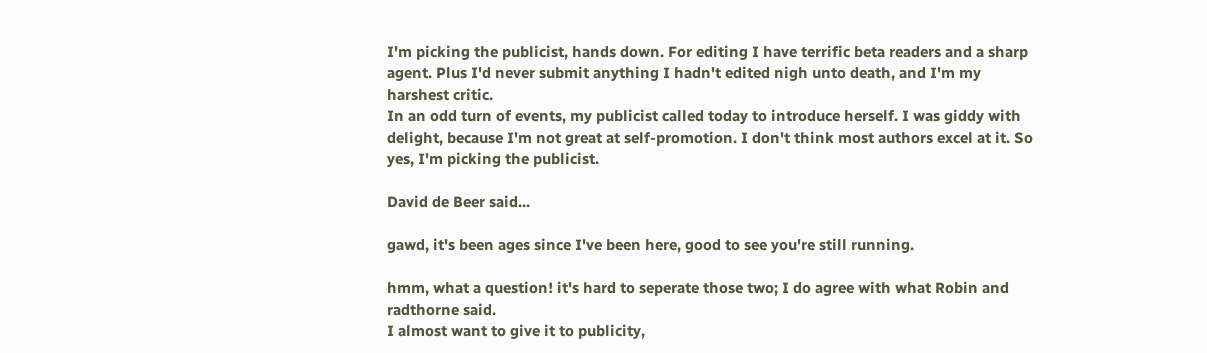I'm picking the publicist, hands down. For editing I have terrific beta readers and a sharp agent. Plus I'd never submit anything I hadn't edited nigh unto death, and I'm my harshest critic.
In an odd turn of events, my publicist called today to introduce herself. I was giddy with delight, because I'm not great at self-promotion. I don't think most authors excel at it. So yes, I'm picking the publicist.

David de Beer said...

gawd, it's been ages since I've been here, good to see you're still running.

hmm, what a question! it's hard to seperate those two; I do agree with what Robin and radthorne said.
I almost want to give it to publicity,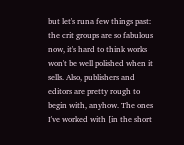but let's runa few things past:
the crit groups are so fabulous now, it's hard to think works won't be well polished when it sells. Also, publishers and editors are pretty rough to begin with, anyhow. The ones I've worked with [in the short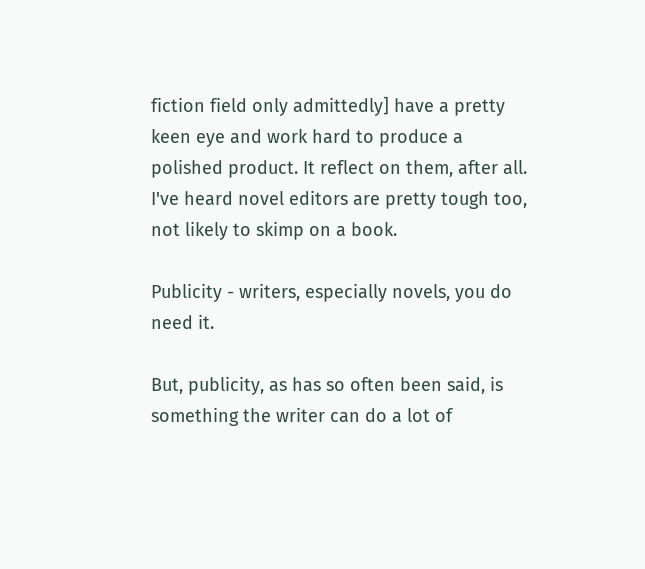fiction field only admittedly] have a pretty keen eye and work hard to produce a polished product. It reflect on them, after all.
I've heard novel editors are pretty tough too, not likely to skimp on a book.

Publicity - writers, especially novels, you do need it.

But, publicity, as has so often been said, is something the writer can do a lot of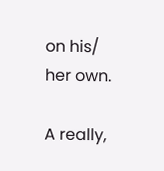on his/ her own.

A really,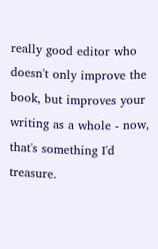really good editor who doesn't only improve the book, but improves your writing as a whole - now, that's something I'd treasure.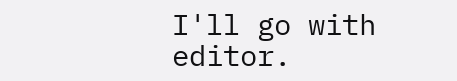I'll go with editor.